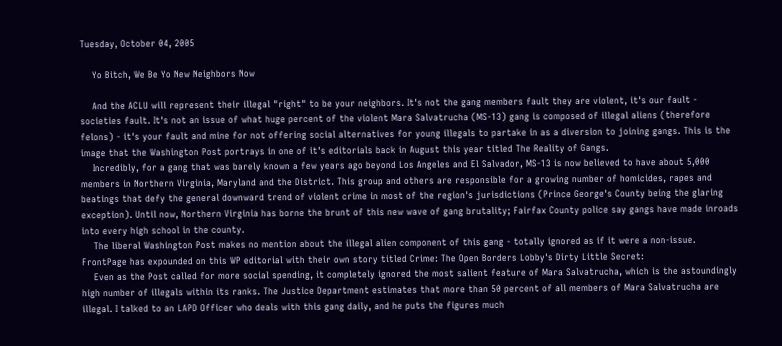Tuesday, October 04, 2005

    Yo Bitch, We Be Yo New Neighbors Now

    And the ACLU will represent their illegal "right" to be your neighbors. It's not the gang members fault they are violent, it's our fault - societies fault. It's not an issue of what huge percent of the violent Mara Salvatrucha (MS-13) gang is composed of illegal aliens (therefore felons) - it's your fault and mine for not offering social alternatives for young illegals to partake in as a diversion to joining gangs. This is the image that the Washington Post portrays in one of it's editorials back in August this year titled The Reality of Gangs.
    Incredibly, for a gang that was barely known a few years ago beyond Los Angeles and El Salvador, MS-13 is now believed to have about 5,000 members in Northern Virginia, Maryland and the District. This group and others are responsible for a growing number of homicides, rapes and beatings that defy the general downward trend of violent crime in most of the region's jurisdictions (Prince George's County being the glaring exception). Until now, Northern Virginia has borne the brunt of this new wave of gang brutality; Fairfax County police say gangs have made inroads into every high school in the county.
    The liberal Washington Post makes no mention about the illegal alien component of this gang - totally ignored as if it were a non-issue. FrontPage has expounded on this WP editorial with their own story titled Crime: The Open Borders Lobby's Dirty Little Secret:
    Even as the Post called for more social spending, it completely ignored the most salient feature of Mara Salvatrucha, which is the astoundingly high number of illegals within its ranks. The Justice Department estimates that more than 50 percent of all members of Mara Salvatrucha are illegal. I talked to an LAPD Officer who deals with this gang daily, and he puts the figures much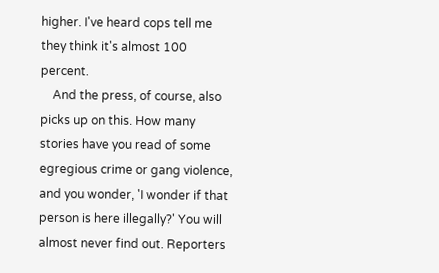higher. I've heard cops tell me they think it's almost 100 percent.
    And the press, of course, also picks up on this. How many stories have you read of some egregious crime or gang violence, and you wonder, 'I wonder if that person is here illegally?' You will almost never find out. Reporters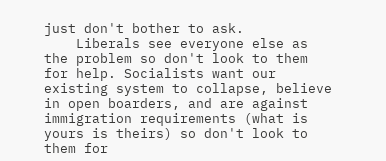just don't bother to ask.
    Liberals see everyone else as the problem so don't look to them for help. Socialists want our existing system to collapse, believe in open boarders, and are against immigration requirements (what is yours is theirs) so don't look to them for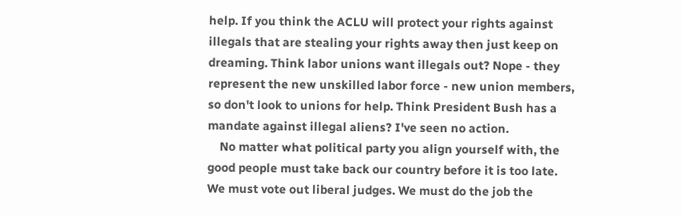help. If you think the ACLU will protect your rights against illegals that are stealing your rights away then just keep on dreaming. Think labor unions want illegals out? Nope - they represent the new unskilled labor force - new union members, so don't look to unions for help. Think President Bush has a mandate against illegal aliens? I've seen no action.
    No matter what political party you align yourself with, the good people must take back our country before it is too late. We must vote out liberal judges. We must do the job the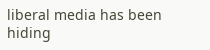liberal media has been hiding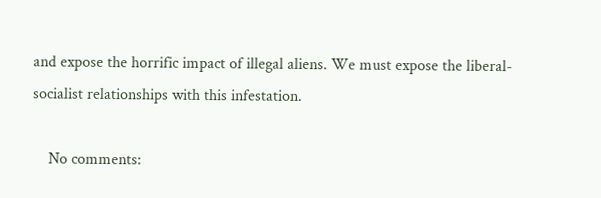and expose the horrific impact of illegal aliens. We must expose the liberal-socialist relationships with this infestation.

    No comments: